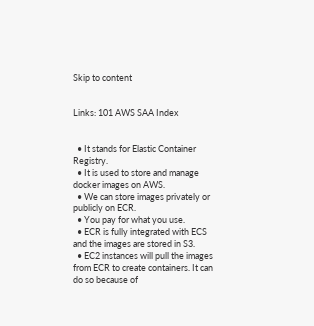Skip to content


Links: 101 AWS SAA Index


  • It stands for Elastic Container Registry.
  • It is used to store and manage docker images on AWS.
  • We can store images privately or publicly on ECR.
  • You pay for what you use.
  • ECR is fully integrated with ECS and the images are stored in S3.
  • EC2 instances will pull the images from ECR to create containers. It can do so because of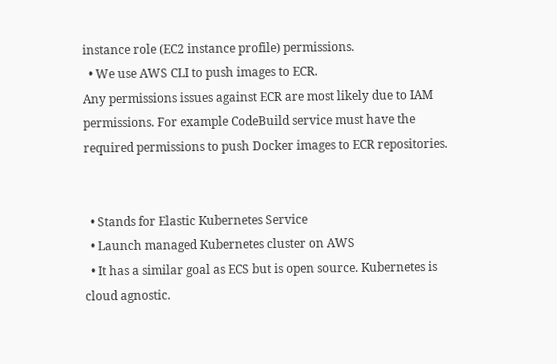instance role (EC2 instance profile) permissions.
  • We use AWS CLI to push images to ECR.
Any permissions issues against ECR are most likely due to IAM permissions. For example CodeBuild service must have the required permissions to push Docker images to ECR repositories.


  • Stands for Elastic Kubernetes Service
  • Launch managed Kubernetes cluster on AWS
  • It has a similar goal as ECS but is open source. Kubernetes is cloud agnostic.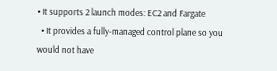• It supports 2 launch modes: EC2 and Fargate
  • It provides a fully-managed control plane so you would not have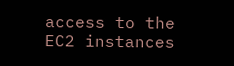access to the EC2 instances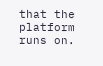that the platform runs on.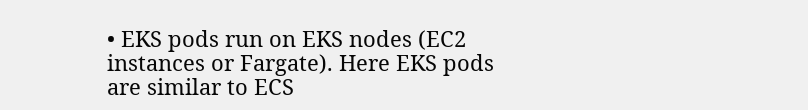• EKS pods run on EKS nodes (EC2 instances or Fargate). Here EKS pods are similar to ECS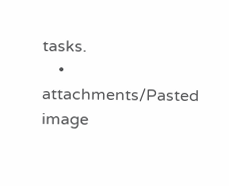tasks.
    • attachments/Pasted image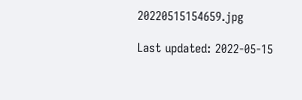20220515154659.jpg

Last updated: 2022-05-15